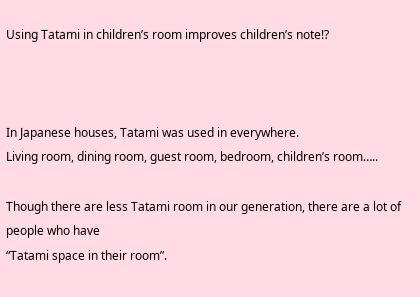Using Tatami in children’s room improves children’s note!?



In Japanese houses, Tatami was used in everywhere.
Living room, dining room, guest room, bedroom, children’s room…..

Though there are less Tatami room in our generation, there are a lot of people who have
“Tatami space in their room”.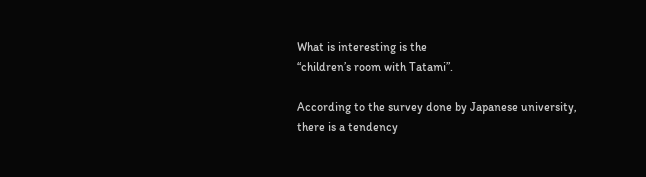What is interesting is the
“children’s room with Tatami”.

According to the survey done by Japanese university, there is a tendency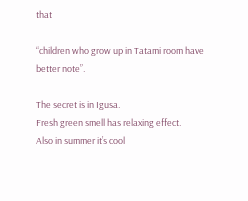that

“children who grow up in Tatami room have better note”.

The secret is in Igusa.
Fresh green smell has relaxing effect.
Also in summer it’s cool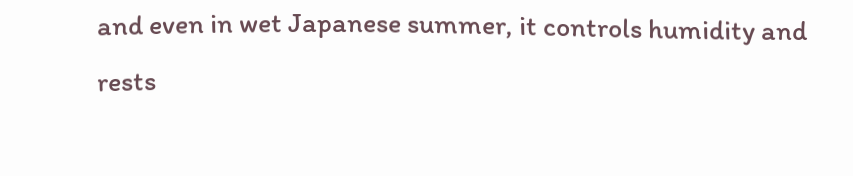and even in wet Japanese summer, it controls humidity and rests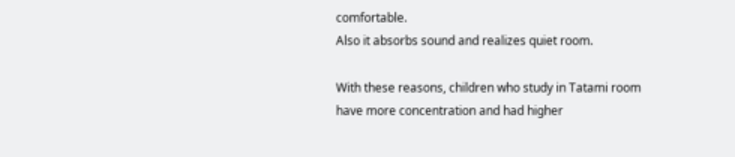comfortable.
Also it absorbs sound and realizes quiet room.

With these reasons, children who study in Tatami room have more concentration and had higher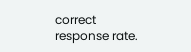correct response rate.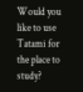Would you like to use Tatami for the place to study?